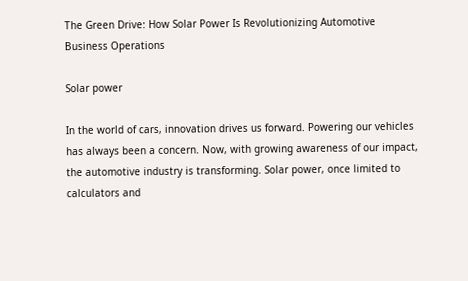The Green Drive: How Solar Power Is Revolutionizing Automotive Business Operations

Solar power

In the world of cars, innovation drives us forward. Powering our vehicles has always been a concern. Now, with growing awareness of our impact, the automotive industry is transforming. Solar power, once limited to calculators and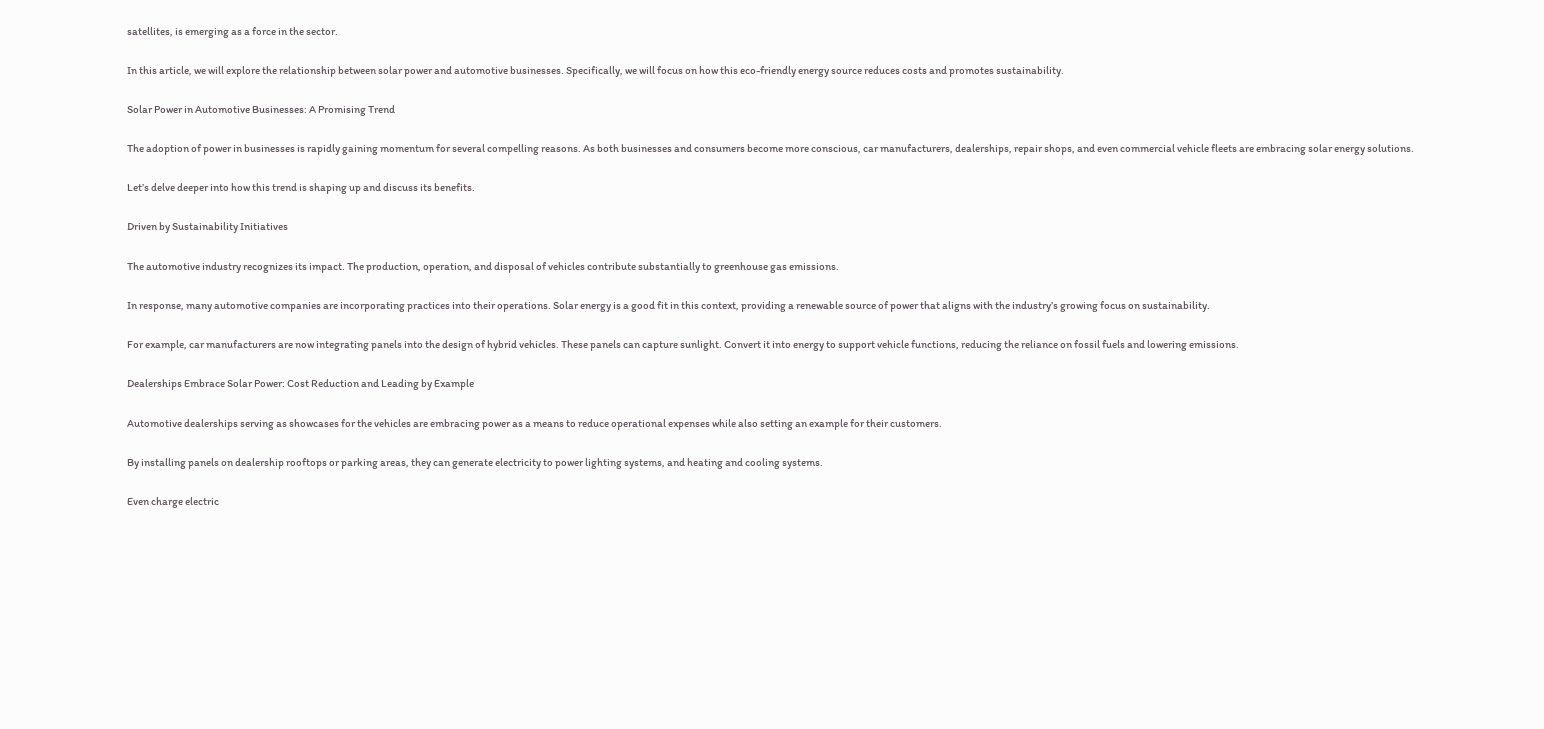satellites, is emerging as a force in the sector.

In this article, we will explore the relationship between solar power and automotive businesses. Specifically, we will focus on how this eco-friendly energy source reduces costs and promotes sustainability.

Solar Power in Automotive Businesses: A Promising Trend

The adoption of power in businesses is rapidly gaining momentum for several compelling reasons. As both businesses and consumers become more conscious, car manufacturers, dealerships, repair shops, and even commercial vehicle fleets are embracing solar energy solutions.

Let’s delve deeper into how this trend is shaping up and discuss its benefits.

Driven by Sustainability Initiatives

The automotive industry recognizes its impact. The production, operation, and disposal of vehicles contribute substantially to greenhouse gas emissions.

In response, many automotive companies are incorporating practices into their operations. Solar energy is a good fit in this context, providing a renewable source of power that aligns with the industry’s growing focus on sustainability.

For example, car manufacturers are now integrating panels into the design of hybrid vehicles. These panels can capture sunlight. Convert it into energy to support vehicle functions, reducing the reliance on fossil fuels and lowering emissions.

Dealerships Embrace Solar Power: Cost Reduction and Leading by Example

Automotive dealerships serving as showcases for the vehicles are embracing power as a means to reduce operational expenses while also setting an example for their customers.

By installing panels on dealership rooftops or parking areas, they can generate electricity to power lighting systems, and heating and cooling systems.

Even charge electric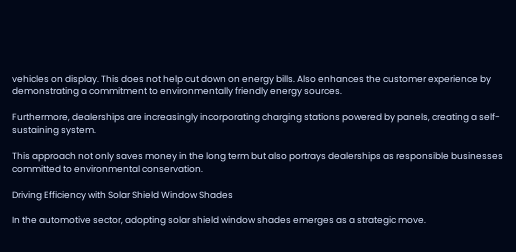vehicles on display. This does not help cut down on energy bills. Also enhances the customer experience by demonstrating a commitment to environmentally friendly energy sources.

Furthermore, dealerships are increasingly incorporating charging stations powered by panels, creating a self-sustaining system.

This approach not only saves money in the long term but also portrays dealerships as responsible businesses committed to environmental conservation.

Driving Efficiency with Solar Shield Window Shades

In the automotive sector, adopting solar shield window shades emerges as a strategic move.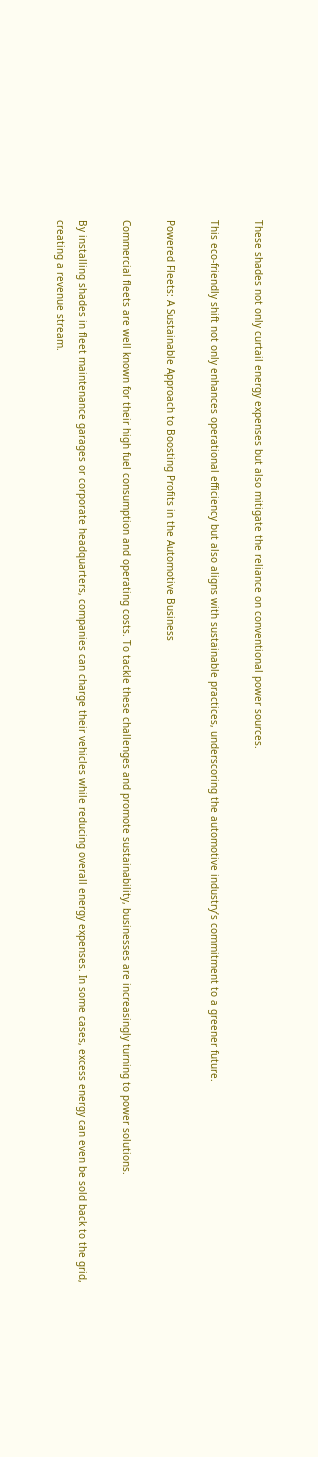These shades not only curtail energy expenses but also mitigate the reliance on conventional power sources.

This eco-friendly shift not only enhances operational efficiency but also aligns with sustainable practices, underscoring the automotive industry’s commitment to a greener future.

Powered Fleets: A Sustainable Approach to Boosting Profits in the Automotive Business

Commercial fleets are well known for their high fuel consumption and operating costs. To tackle these challenges and promote sustainability, businesses are increasingly turning to power solutions.

By installing shades in fleet maintenance garages or corporate headquarters, companies can charge their vehicles while reducing overall energy expenses. In some cases, excess energy can even be sold back to the grid, creating a revenue stream.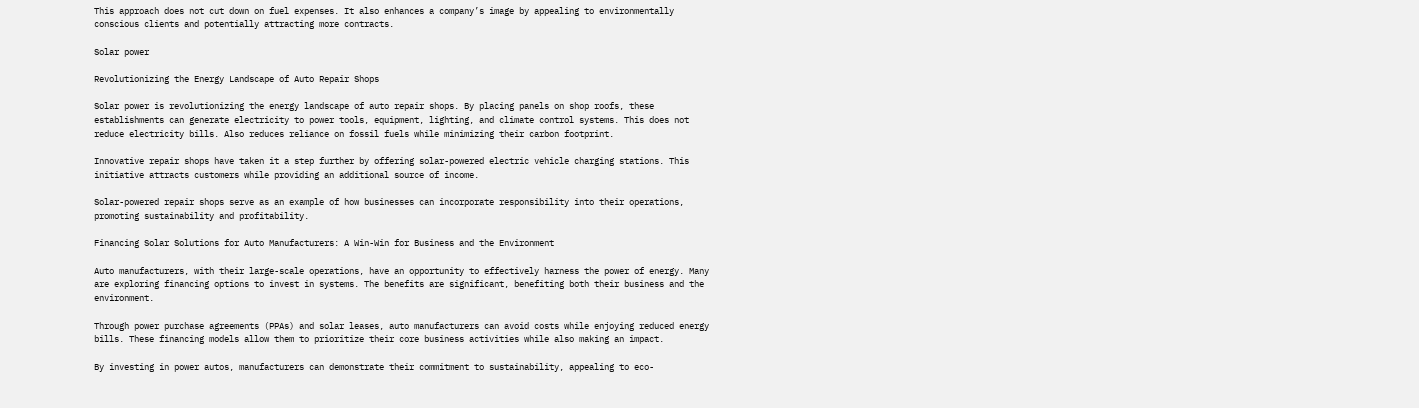This approach does not cut down on fuel expenses. It also enhances a company’s image by appealing to environmentally conscious clients and potentially attracting more contracts.

Solar power

Revolutionizing the Energy Landscape of Auto Repair Shops

Solar power is revolutionizing the energy landscape of auto repair shops. By placing panels on shop roofs, these establishments can generate electricity to power tools, equipment, lighting, and climate control systems. This does not reduce electricity bills. Also reduces reliance on fossil fuels while minimizing their carbon footprint.

Innovative repair shops have taken it a step further by offering solar-powered electric vehicle charging stations. This initiative attracts customers while providing an additional source of income.

Solar-powered repair shops serve as an example of how businesses can incorporate responsibility into their operations, promoting sustainability and profitability.

Financing Solar Solutions for Auto Manufacturers: A Win-Win for Business and the Environment

Auto manufacturers, with their large-scale operations, have an opportunity to effectively harness the power of energy. Many are exploring financing options to invest in systems. The benefits are significant, benefiting both their business and the environment.

Through power purchase agreements (PPAs) and solar leases, auto manufacturers can avoid costs while enjoying reduced energy bills. These financing models allow them to prioritize their core business activities while also making an impact.

By investing in power autos, manufacturers can demonstrate their commitment to sustainability, appealing to eco-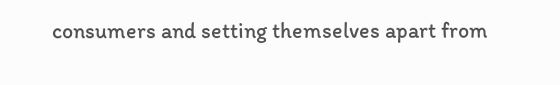consumers and setting themselves apart from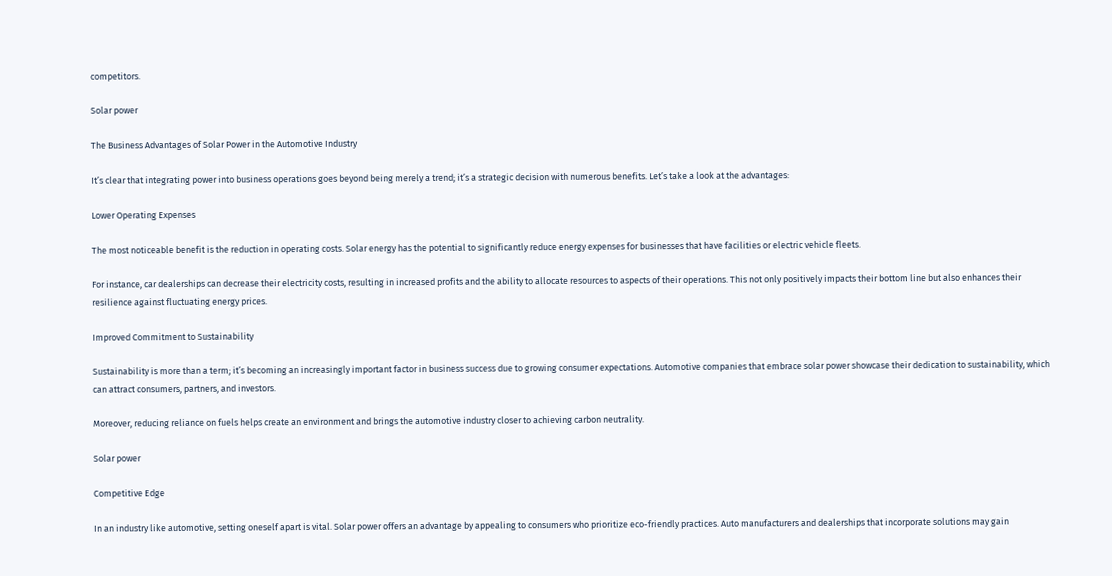competitors.

Solar power

The Business Advantages of Solar Power in the Automotive Industry

It’s clear that integrating power into business operations goes beyond being merely a trend; it’s a strategic decision with numerous benefits. Let’s take a look at the advantages:

Lower Operating Expenses

The most noticeable benefit is the reduction in operating costs. Solar energy has the potential to significantly reduce energy expenses for businesses that have facilities or electric vehicle fleets.

For instance, car dealerships can decrease their electricity costs, resulting in increased profits and the ability to allocate resources to aspects of their operations. This not only positively impacts their bottom line but also enhances their resilience against fluctuating energy prices.

Improved Commitment to Sustainability

Sustainability is more than a term; it’s becoming an increasingly important factor in business success due to growing consumer expectations. Automotive companies that embrace solar power showcase their dedication to sustainability, which can attract consumers, partners, and investors.

Moreover, reducing reliance on fuels helps create an environment and brings the automotive industry closer to achieving carbon neutrality.

Solar power

Competitive Edge

In an industry like automotive, setting oneself apart is vital. Solar power offers an advantage by appealing to consumers who prioritize eco-friendly practices. Auto manufacturers and dealerships that incorporate solutions may gain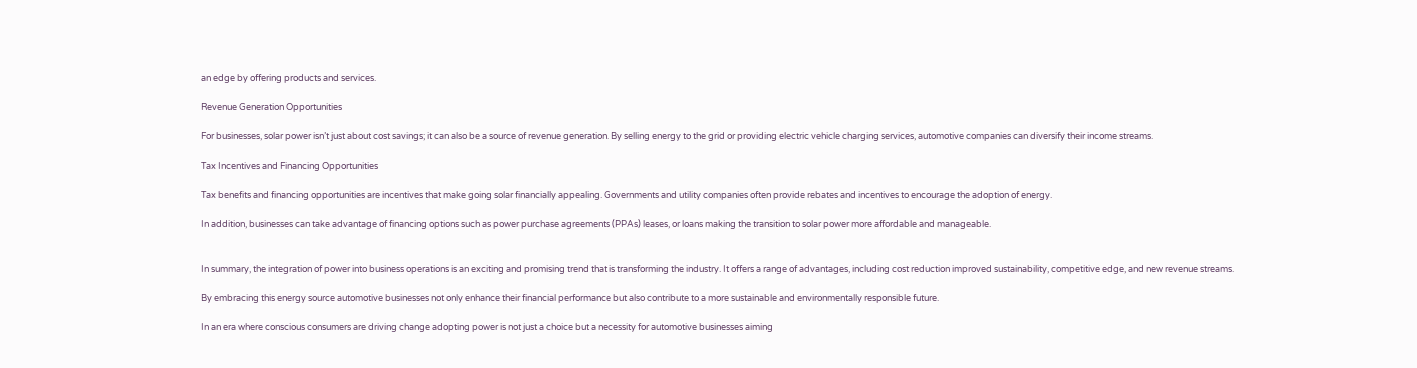an edge by offering products and services.

Revenue Generation Opportunities

For businesses, solar power isn’t just about cost savings; it can also be a source of revenue generation. By selling energy to the grid or providing electric vehicle charging services, automotive companies can diversify their income streams.

Tax Incentives and Financing Opportunities

Tax benefits and financing opportunities are incentives that make going solar financially appealing. Governments and utility companies often provide rebates and incentives to encourage the adoption of energy.

In addition, businesses can take advantage of financing options such as power purchase agreements (PPAs) leases, or loans making the transition to solar power more affordable and manageable.


In summary, the integration of power into business operations is an exciting and promising trend that is transforming the industry. It offers a range of advantages, including cost reduction improved sustainability, competitive edge, and new revenue streams.

By embracing this energy source automotive businesses not only enhance their financial performance but also contribute to a more sustainable and environmentally responsible future.

In an era where conscious consumers are driving change adopting power is not just a choice but a necessity for automotive businesses aiming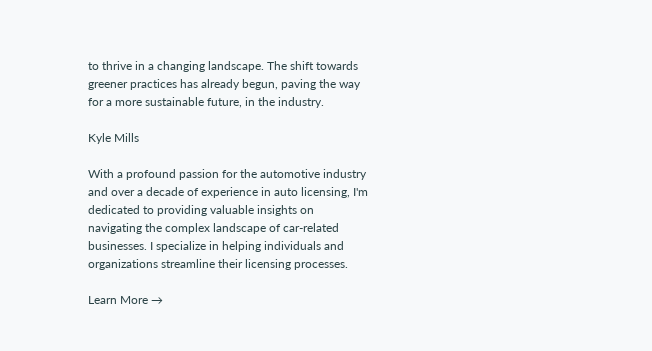to thrive in a changing landscape. The shift towards greener practices has already begun, paving the way for a more sustainable future, in the industry.

Kyle Mills

With a profound passion for the automotive industry and over a decade of experience in auto licensing, I'm dedicated to providing valuable insights on navigating the complex landscape of car-related businesses. I specialize in helping individuals and organizations streamline their licensing processes.

Learn More →